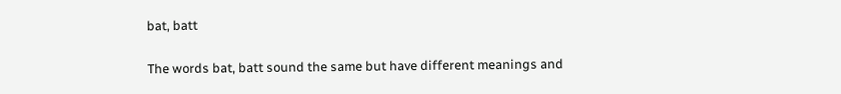bat, batt

The words bat, batt sound the same but have different meanings and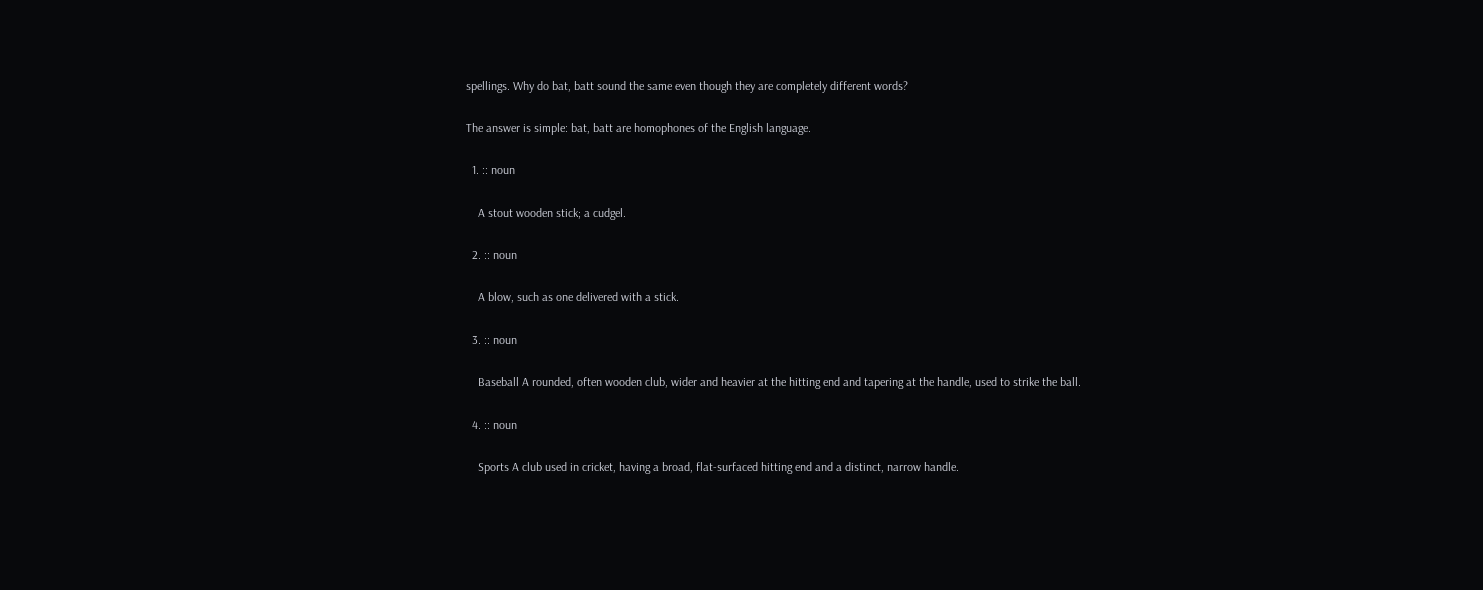spellings. Why do bat, batt sound the same even though they are completely different words?

The answer is simple: bat, batt are homophones of the English language.

  1. :: noun

    A stout wooden stick; a cudgel.

  2. :: noun

    A blow, such as one delivered with a stick.

  3. :: noun

    Baseball A rounded, often wooden club, wider and heavier at the hitting end and tapering at the handle, used to strike the ball.

  4. :: noun

    Sports A club used in cricket, having a broad, flat-surfaced hitting end and a distinct, narrow handle.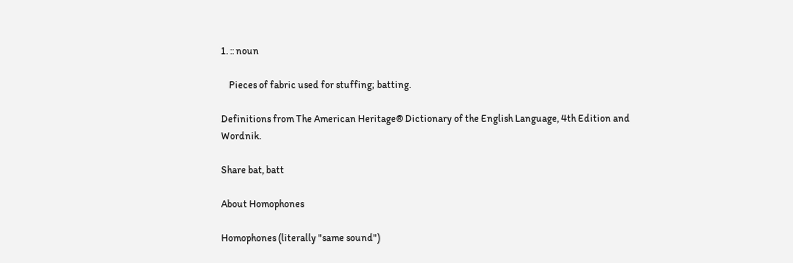1. :: noun

    Pieces of fabric used for stuffing; batting.

Definitions from The American Heritage® Dictionary of the English Language, 4th Edition and Wordnik.

Share bat, batt

About Homophones

Homophones (literally "same sound")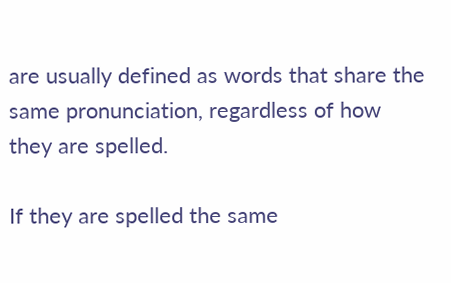are usually defined as words that share the same pronunciation, regardless of how they are spelled.

If they are spelled the same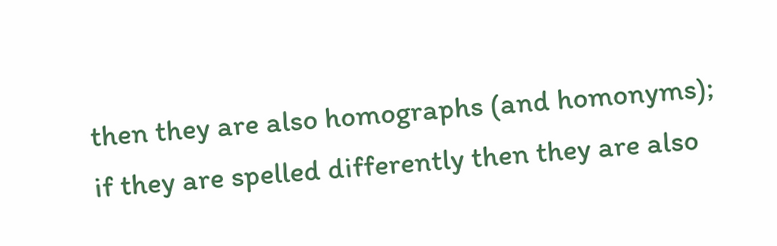then they are also homographs (and homonyms); if they are spelled differently then they are also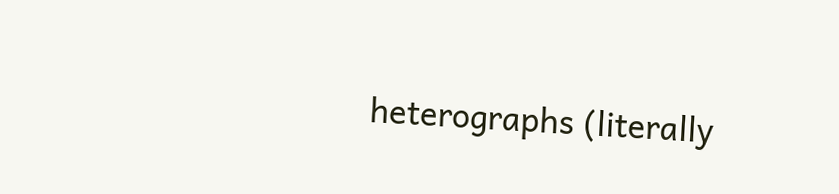heterographs (literally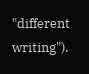"different writing").